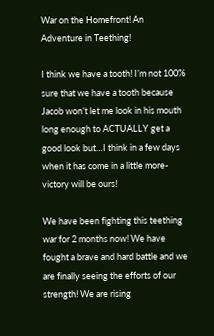War on the Homefront! An Adventure in Teething!

I think we have a tooth! I’m not 100% sure that we have a tooth because Jacob won’t let me look in his mouth long enough to ACTUALLY get a good look but…I think in a few days when it has come in a little more-victory will be ours!

We have been fighting this teething war for 2 months now! We have fought a brave and hard battle and we are finally seeing the efforts of our strength! We are rising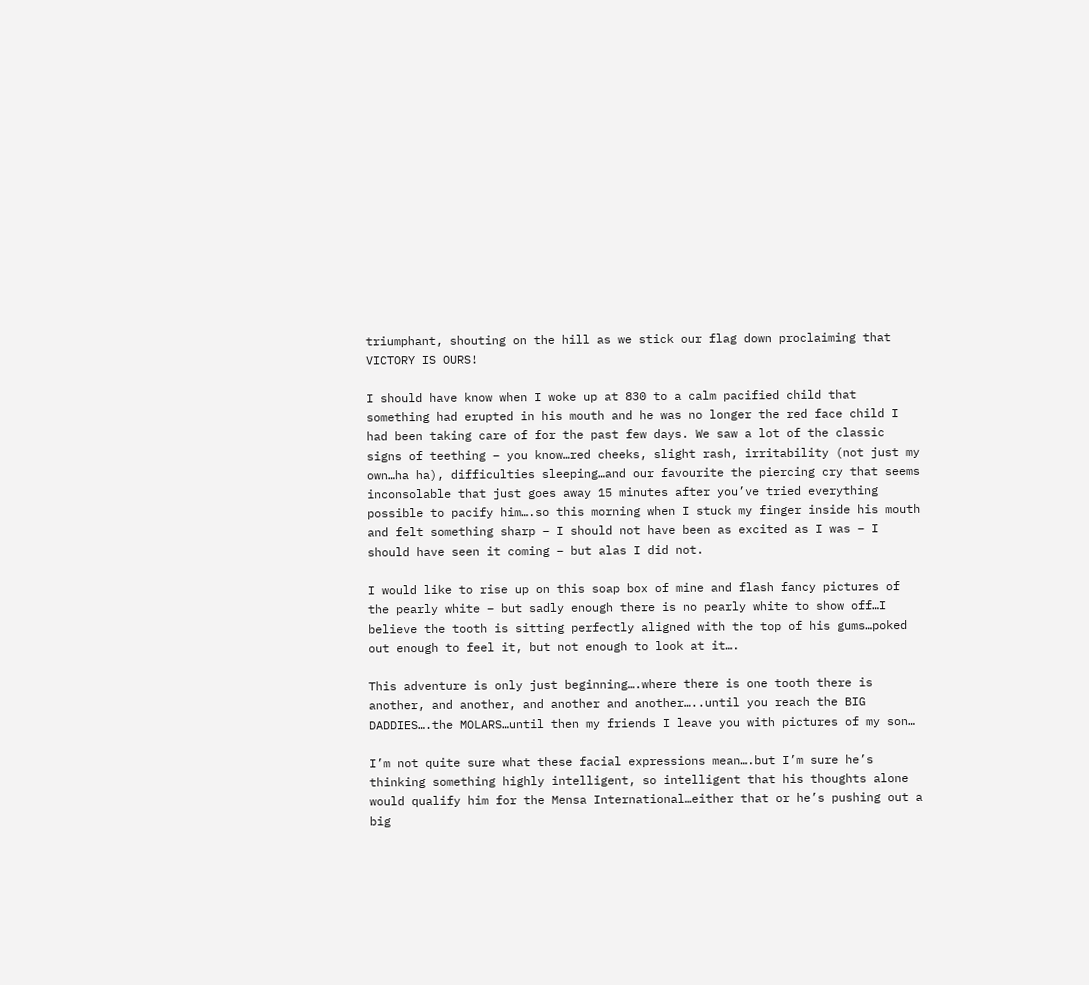triumphant, shouting on the hill as we stick our flag down proclaiming that VICTORY IS OURS!

I should have know when I woke up at 830 to a calm pacified child that something had erupted in his mouth and he was no longer the red face child I had been taking care of for the past few days. We saw a lot of the classic signs of teething – you know…red cheeks, slight rash, irritability (not just my own…ha ha), difficulties sleeping…and our favourite the piercing cry that seems inconsolable that just goes away 15 minutes after you’ve tried everything possible to pacify him….so this morning when I stuck my finger inside his mouth and felt something sharp – I should not have been as excited as I was – I should have seen it coming – but alas I did not.

I would like to rise up on this soap box of mine and flash fancy pictures of the pearly white – but sadly enough there is no pearly white to show off…I believe the tooth is sitting perfectly aligned with the top of his gums…poked out enough to feel it, but not enough to look at it….

This adventure is only just beginning….where there is one tooth there is another, and another, and another and another…..until you reach the BIG DADDIES….the MOLARS…until then my friends I leave you with pictures of my son…

I’m not quite sure what these facial expressions mean….but I’m sure he’s thinking something highly intelligent, so intelligent that his thoughts alone would qualify him for the Mensa International…either that or he’s pushing out a big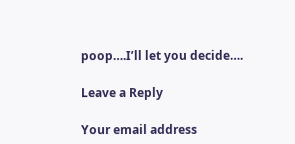poop….I’ll let you decide….

Leave a Reply

Your email address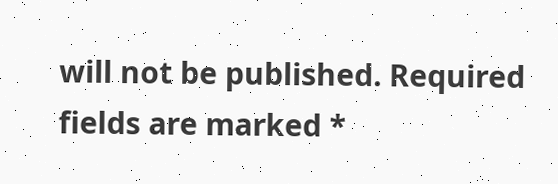will not be published. Required fields are marked *